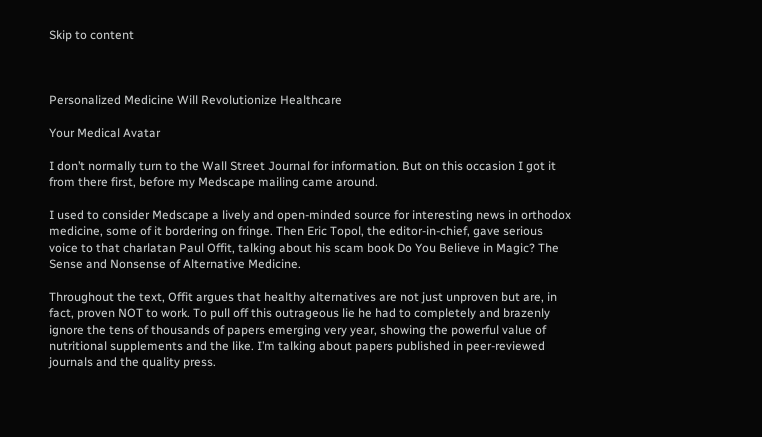Skip to content



Personalized Medicine Will Revolutionize Healthcare

Your Medical Avatar

I don’t normally turn to the Wall Street Journal for information. But on this occasion I got it from there first, before my Medscape mailing came around.

I used to consider Medscape a lively and open-minded source for interesting news in orthodox medicine, some of it bordering on fringe. Then Eric Topol, the editor-in-chief, gave serious voice to that charlatan Paul Offit, talking about his scam book Do You Believe in Magic? The Sense and Nonsense of Alternative Medicine.

Throughout the text, Offit argues that healthy alternatives are not just unproven but are, in fact, proven NOT to work. To pull off this outrageous lie he had to completely and brazenly ignore the tens of thousands of papers emerging very year, showing the powerful value of nutritional supplements and the like. I’m talking about papers published in peer-reviewed journals and the quality press.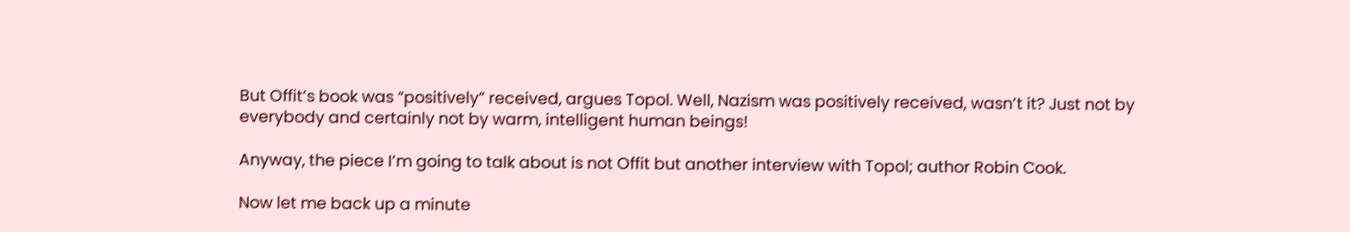But Offit’s book was “positively” received, argues Topol. Well, Nazism was positively received, wasn’t it? Just not by everybody and certainly not by warm, intelligent human beings!

Anyway, the piece I’m going to talk about is not Offit but another interview with Topol; author Robin Cook.

Now let me back up a minute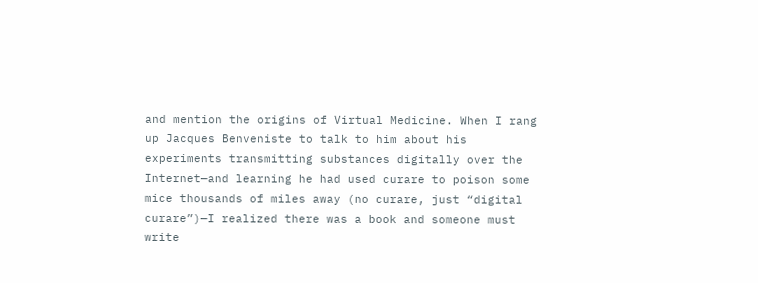and mention the origins of Virtual Medicine. When I rang up Jacques Benveniste to talk to him about his experiments transmitting substances digitally over the Internet—and learning he had used curare to poison some mice thousands of miles away (no curare, just “digital curare”)—I realized there was a book and someone must write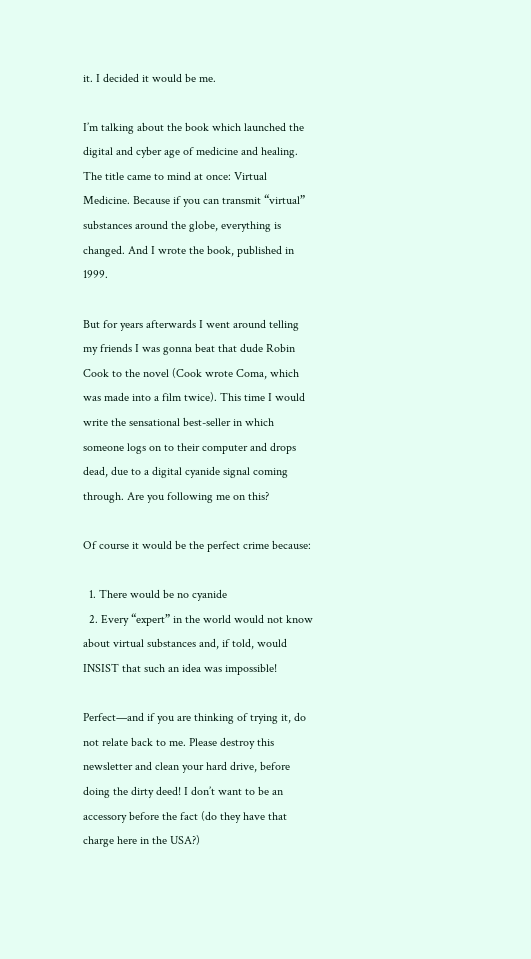it. I decided it would be me.

I’m talking about the book which launched the digital and cyber age of medicine and healing. The title came to mind at once: Virtual Medicine. Because if you can transmit “virtual” substances around the globe, everything is changed. And I wrote the book, published in 1999.

But for years afterwards I went around telling my friends I was gonna beat that dude Robin Cook to the novel (Cook wrote Coma, which was made into a film twice). This time I would write the sensational best-seller in which someone logs on to their computer and drops dead, due to a digital cyanide signal coming through. Are you following me on this?

Of course it would be the perfect crime because:

  1. There would be no cyanide
  2. Every “expert” in the world would not know about virtual substances and, if told, would INSIST that such an idea was impossible!

Perfect—and if you are thinking of trying it, do not relate back to me. Please destroy this newsletter and clean your hard drive, before doing the dirty deed! I don’t want to be an accessory before the fact (do they have that charge here in the USA?)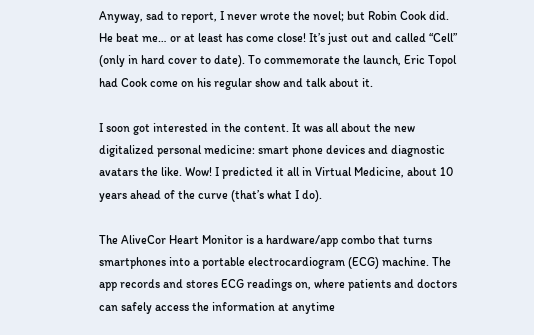Anyway, sad to report, I never wrote the novel; but Robin Cook did. He beat me… or at least has come close! It’s just out and called “Cell” (only in hard cover to date). To commemorate the launch, Eric Topol had Cook come on his regular show and talk about it.

I soon got interested in the content. It was all about the new digitalized personal medicine: smart phone devices and diagnostic avatars the like. Wow! I predicted it all in Virtual Medicine, about 10 years ahead of the curve (that’s what I do).

The AliveCor Heart Monitor is a hardware/app combo that turns smartphones into a portable electrocardiogram (ECG) machine. The app records and stores ECG readings on, where patients and doctors can safely access the information at anytime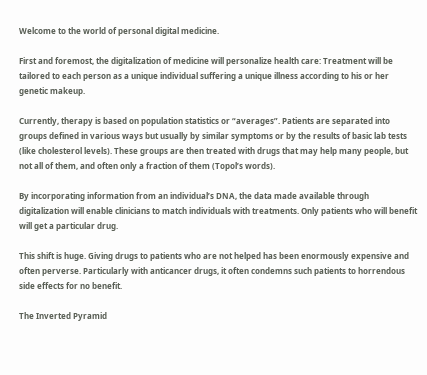Welcome to the world of personal digital medicine.

First and foremost, the digitalization of medicine will personalize health care: Treatment will be tailored to each person as a unique individual suffering a unique illness according to his or her genetic makeup.

Currently, therapy is based on population statistics or “averages”. Patients are separated into groups defined in various ways but usually by similar symptoms or by the results of basic lab tests (like cholesterol levels). These groups are then treated with drugs that may help many people, but not all of them, and often only a fraction of them (Topol’s words).

By incorporating information from an individual’s DNA, the data made available through digitalization will enable clinicians to match individuals with treatments. Only patients who will benefit will get a particular drug.

This shift is huge. Giving drugs to patients who are not helped has been enormously expensive and often perverse. Particularly with anticancer drugs, it often condemns such patients to horrendous side effects for no benefit.

The Inverted Pyramid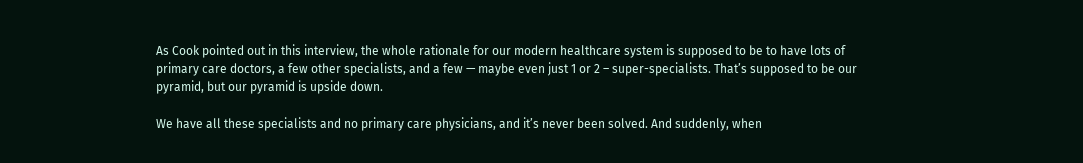As Cook pointed out in this interview, the whole rationale for our modern healthcare system is supposed to be to have lots of primary care doctors, a few other specialists, and a few — maybe even just 1 or 2 – super-specialists. That’s supposed to be our pyramid, but our pyramid is upside down.

We have all these specialists and no primary care physicians, and it’s never been solved. And suddenly, when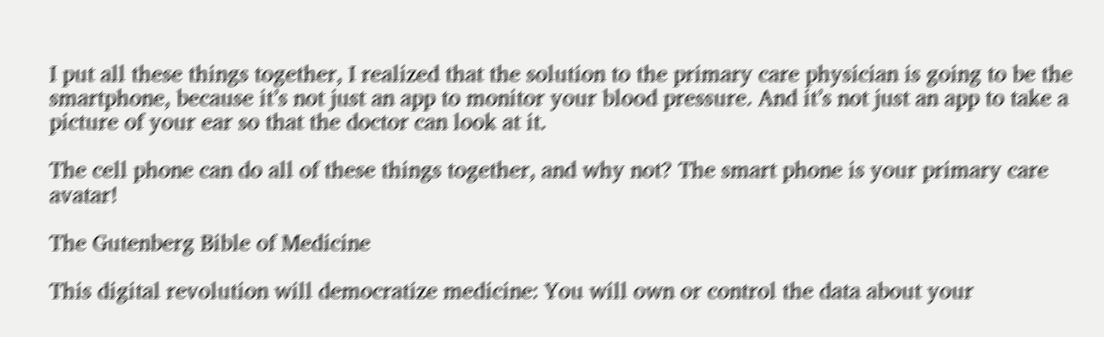I put all these things together, I realized that the solution to the primary care physician is going to be the smartphone, because it’s not just an app to monitor your blood pressure. And it’s not just an app to take a picture of your ear so that the doctor can look at it.

The cell phone can do all of these things together, and why not? The smart phone is your primary care avatar!

The Gutenberg Bible of Medicine

This digital revolution will democratize medicine: You will own or control the data about your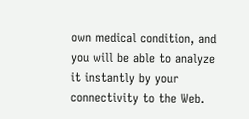own medical condition, and you will be able to analyze it instantly by your connectivity to the Web.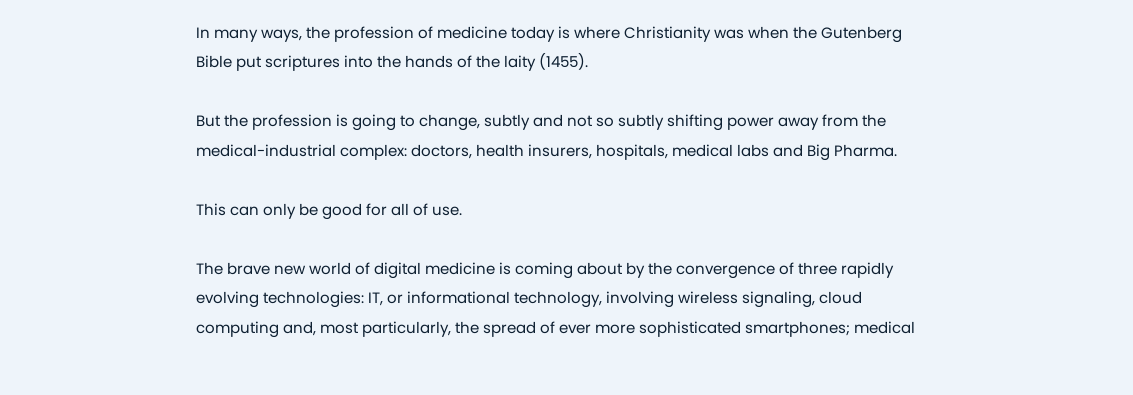In many ways, the profession of medicine today is where Christianity was when the Gutenberg Bible put scriptures into the hands of the laity (1455).

But the profession is going to change, subtly and not so subtly shifting power away from the medical-industrial complex: doctors, health insurers, hospitals, medical labs and Big Pharma.

This can only be good for all of use.

The brave new world of digital medicine is coming about by the convergence of three rapidly evolving technologies: IT, or informational technology, involving wireless signaling, cloud computing and, most particularly, the spread of ever more sophisticated smartphones; medical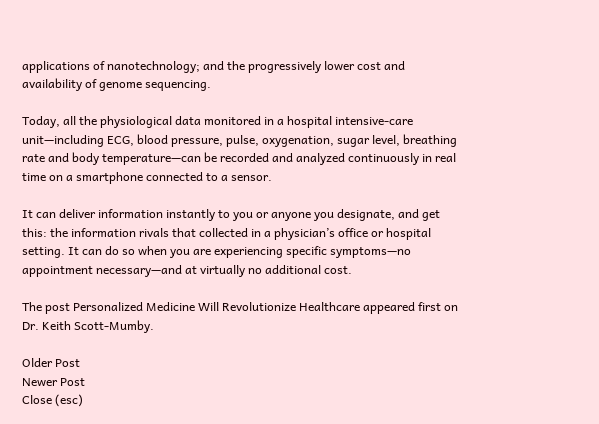applications of nanotechnology; and the progressively lower cost and availability of genome sequencing.

Today, all the physiological data monitored in a hospital intensive-care unit—including ECG, blood pressure, pulse, oxygenation, sugar level, breathing rate and body temperature—can be recorded and analyzed continuously in real time on a smartphone connected to a sensor.

It can deliver information instantly to you or anyone you designate, and get this: the information rivals that collected in a physician’s office or hospital setting. It can do so when you are experiencing specific symptoms—no appointment necessary—and at virtually no additional cost.

The post Personalized Medicine Will Revolutionize Healthcare appeared first on Dr. Keith Scott-Mumby.

Older Post
Newer Post
Close (esc)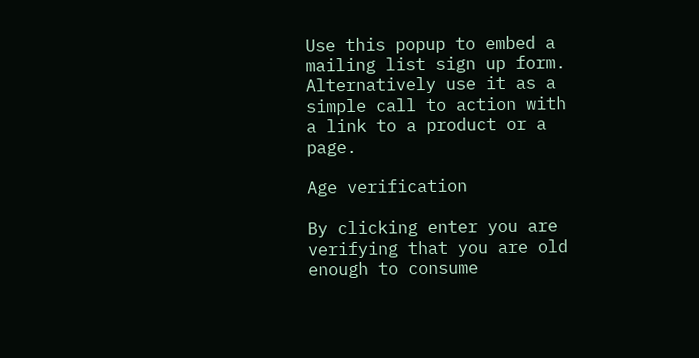Use this popup to embed a mailing list sign up form. Alternatively use it as a simple call to action with a link to a product or a page.

Age verification

By clicking enter you are verifying that you are old enough to consume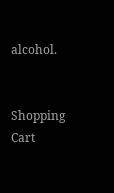alcohol.


Shopping Cart